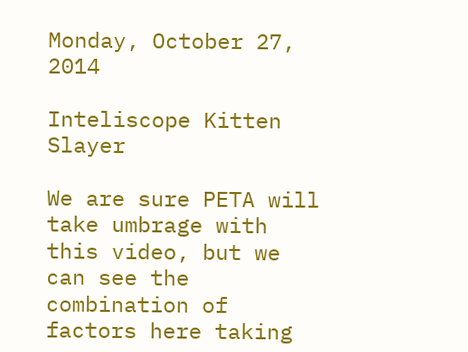Monday, October 27, 2014

Inteliscope Kitten Slayer

We are sure PETA will take umbrage with this video, but we can see the combination of factors here taking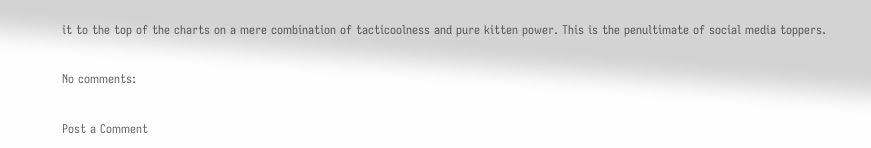it to the top of the charts on a mere combination of tacticoolness and pure kitten power. This is the penultimate of social media toppers.

No comments:

Post a Comment